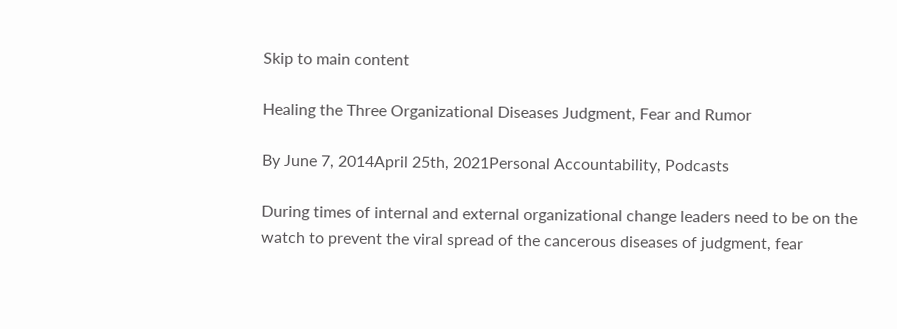Skip to main content

Healing the Three Organizational Diseases Judgment, Fear and Rumor

By June 7, 2014April 25th, 2021Personal Accountability, Podcasts

During times of internal and external organizational change leaders need to be on the watch to prevent the viral spread of the cancerous diseases of judgment, fear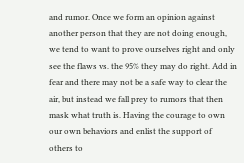and rumor. Once we form an opinion against another person that they are not doing enough, we tend to want to prove ourselves right and only see the flaws vs. the 95% they may do right. Add in fear and there may not be a safe way to clear the air, but instead we fall prey to rumors that then mask what truth is. Having the courage to own our own behaviors and enlist the support of others to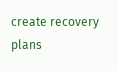create recovery plans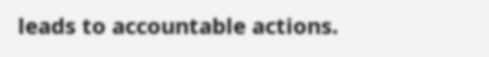leads to accountable actions.